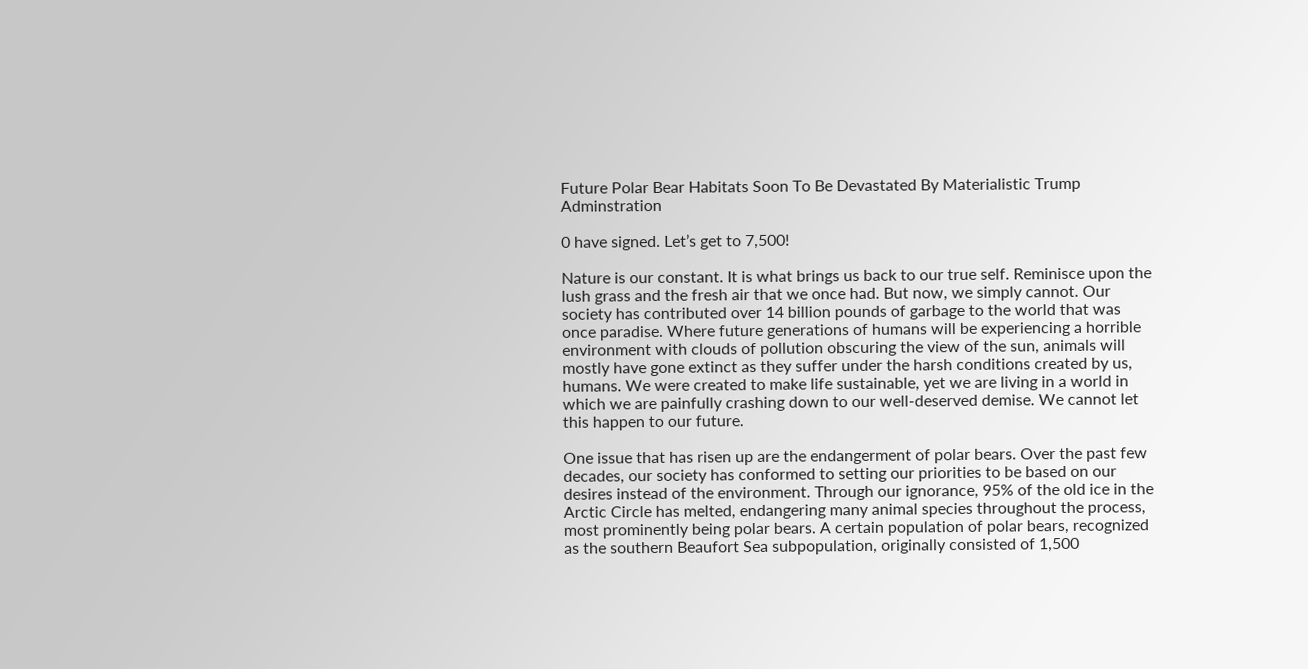Future Polar Bear Habitats Soon To Be Devastated By Materialistic Trump Adminstration

0 have signed. Let’s get to 7,500!

Nature is our constant. It is what brings us back to our true self. Reminisce upon the lush grass and the fresh air that we once had. But now, we simply cannot. Our society has contributed over 14 billion pounds of garbage to the world that was once paradise. Where future generations of humans will be experiencing a horrible environment with clouds of pollution obscuring the view of the sun, animals will mostly have gone extinct as they suffer under the harsh conditions created by us, humans. We were created to make life sustainable, yet we are living in a world in which we are painfully crashing down to our well-deserved demise. We cannot let this happen to our future.

One issue that has risen up are the endangerment of polar bears. Over the past few decades, our society has conformed to setting our priorities to be based on our desires instead of the environment. Through our ignorance, 95% of the old ice in the Arctic Circle has melted, endangering many animal species throughout the process, most prominently being polar bears. A certain population of polar bears, recognized as the southern Beaufort Sea subpopulation, originally consisted of 1,500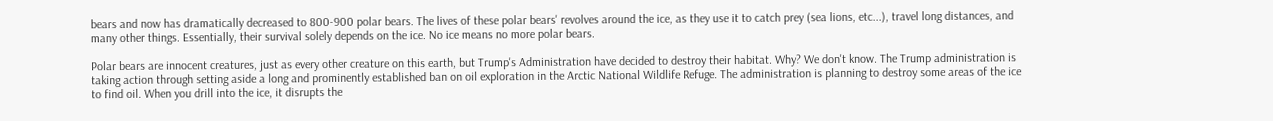bears and now has dramatically decreased to 800-900 polar bears. The lives of these polar bears' revolves around the ice, as they use it to catch prey (sea lions, etc...), travel long distances, and many other things. Essentially, their survival solely depends on the ice. No ice means no more polar bears.

Polar bears are innocent creatures, just as every other creature on this earth, but Trump's Administration have decided to destroy their habitat. Why? We don't know. The Trump administration is taking action through setting aside a long and prominently established ban on oil exploration in the Arctic National Wildlife Refuge. The administration is planning to destroy some areas of the ice to find oil. When you drill into the ice, it disrupts the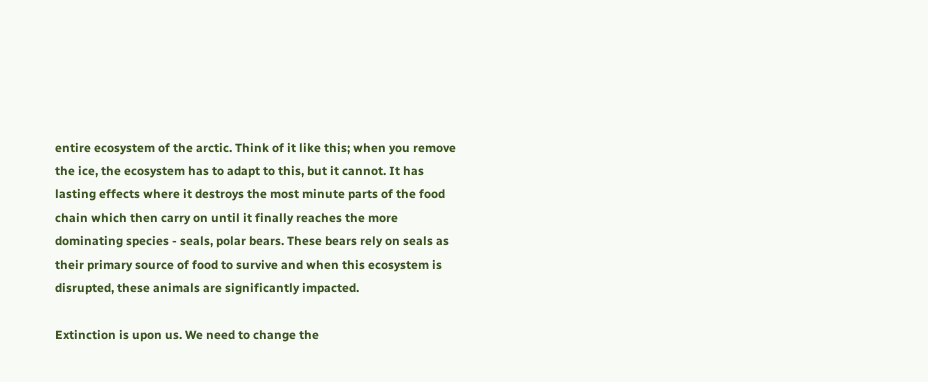entire ecosystem of the arctic. Think of it like this; when you remove the ice, the ecosystem has to adapt to this, but it cannot. It has lasting effects where it destroys the most minute parts of the food chain which then carry on until it finally reaches the more dominating species - seals, polar bears. These bears rely on seals as their primary source of food to survive and when this ecosystem is disrupted, these animals are significantly impacted.

Extinction is upon us. We need to change the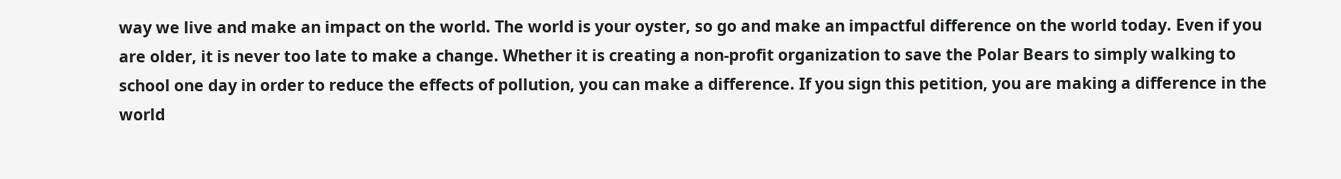way we live and make an impact on the world. The world is your oyster, so go and make an impactful difference on the world today. Even if you are older, it is never too late to make a change. Whether it is creating a non-profit organization to save the Polar Bears to simply walking to school one day in order to reduce the effects of pollution, you can make a difference. If you sign this petition, you are making a difference in the world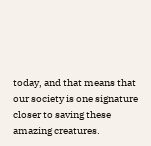today, and that means that our society is one signature closer to saving these amazing creatures.